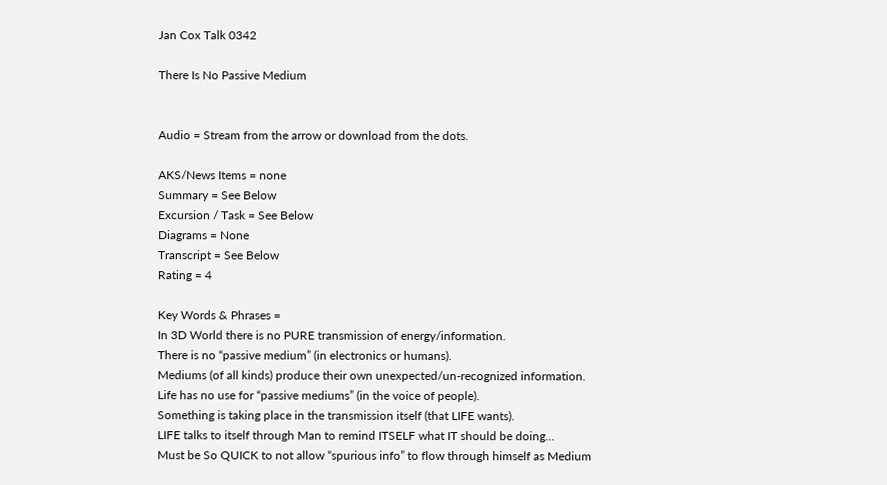Jan Cox Talk 0342

There Is No Passive Medium


Audio = Stream from the arrow or download from the dots.

AKS/News Items = none
Summary = See Below
Excursion / Task = See Below
Diagrams = None
Transcript = See Below
Rating = 4

Key Words & Phrases =
In 3D World there is no PURE transmission of energy/information.
There is no “passive medium” (in electronics or humans).
Mediums (of all kinds) produce their own unexpected/un-recognized information.
Life has no use for “passive mediums” (in the voice of people).
Something is taking place in the transmission itself (that LIFE wants).
LIFE talks to itself through Man to remind ITSELF what IT should be doing…
Must be So QUICK to not allow “spurious info” to flow through himself as Medium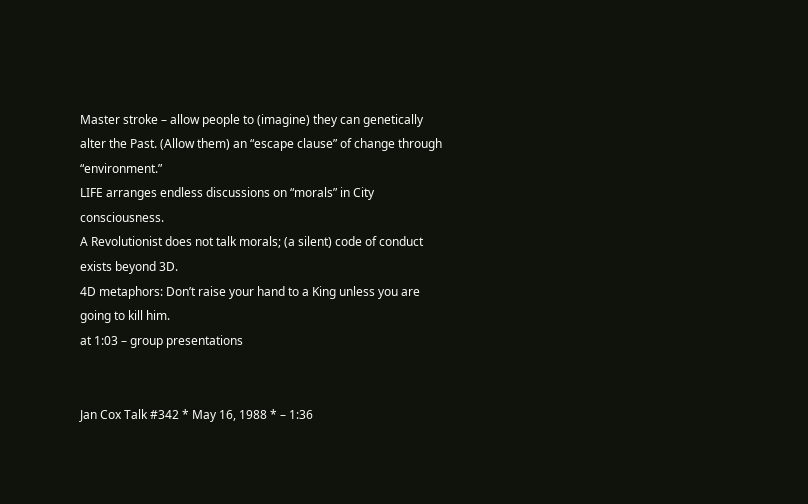Master stroke – allow people to (imagine) they can genetically alter the Past. (Allow them) an “escape clause” of change through “environment.”
LIFE arranges endless discussions on “morals” in City consciousness.
A Revolutionist does not talk morals; (a silent) code of conduct exists beyond 3D.
4D metaphors: Don’t raise your hand to a King unless you are going to kill him.
at 1:03 – group presentations


Jan Cox Talk #342 * May 16, 1988 * – 1:36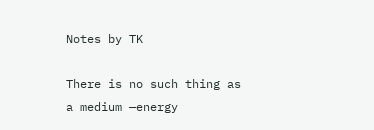Notes by TK

There is no such thing as a medium —energy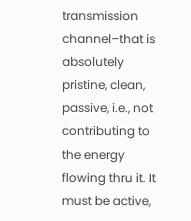transmission channel–that is absolutely pristine, clean, passive, i.e., not contributing to the energy flowing thru it. It must be active,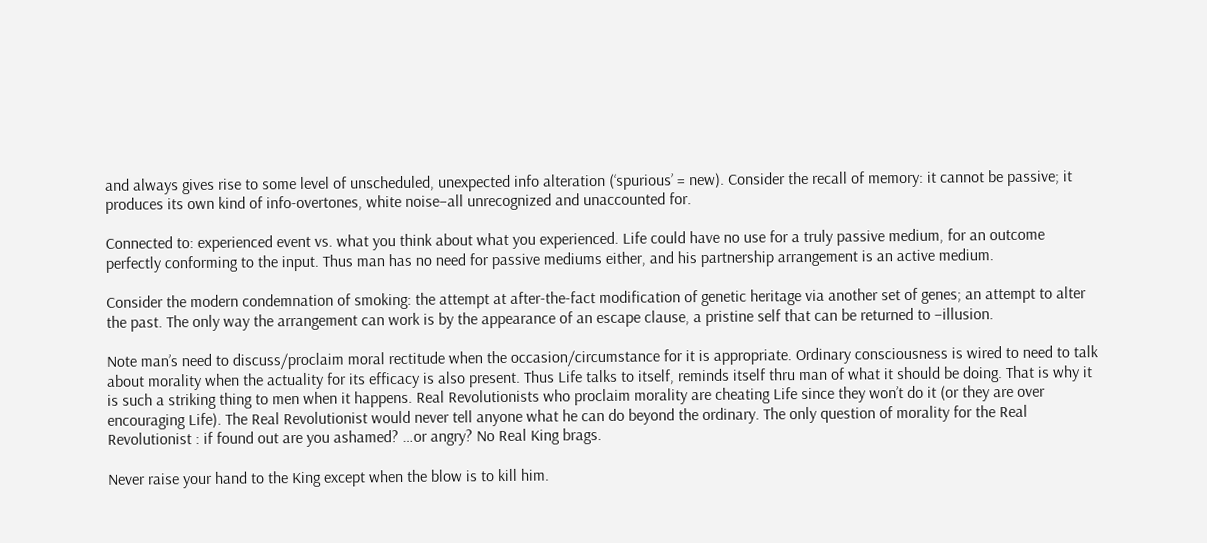and always gives rise to some level of unscheduled, unexpected info alteration (‘spurious’ = new). Consider the recall of memory: it cannot be passive; it produces its own kind of info-overtones, white noise–all unrecognized and unaccounted for.

Connected to: experienced event vs. what you think about what you experienced. Life could have no use for a truly passive medium, for an outcome perfectly conforming to the input. Thus man has no need for passive mediums either, and his partnership arrangement is an active medium.

Consider the modern condemnation of smoking: the attempt at after-the-fact modification of genetic heritage via another set of genes; an attempt to alter the past. The only way the arrangement can work is by the appearance of an escape clause, a pristine self that can be returned to –illusion.

Note man’s need to discuss/proclaim moral rectitude when the occasion/circumstance for it is appropriate. Ordinary consciousness is wired to need to talk about morality when the actuality for its efficacy is also present. Thus Life talks to itself, reminds itself thru man of what it should be doing. That is why it is such a striking thing to men when it happens. Real Revolutionists who proclaim morality are cheating Life since they won’t do it (or they are over encouraging Life). The Real Revolutionist would never tell anyone what he can do beyond the ordinary. The only question of morality for the Real Revolutionist : if found out are you ashamed? …or angry? No Real King brags.

Never raise your hand to the King except when the blow is to kill him.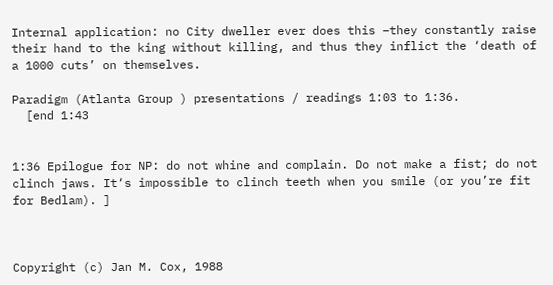Internal application: no City dweller ever does this –they constantly raise their hand to the king without killing, and thus they inflict the ‘death of a 1000 cuts’ on themselves.

Paradigm (Atlanta Group ) presentations / readings 1:03 to 1:36.
  [end 1:43


1:36 Epilogue for NP: do not whine and complain. Do not make a fist; do not clinch jaws. It‘s impossible to clinch teeth when you smile (or you’re fit for Bedlam). ]



Copyright (c) Jan M. Cox, 1988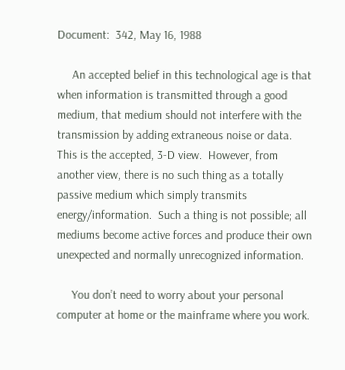Document:  342, May 16, 1988

     An accepted belief in this technological age is that when information is transmitted through a good medium, that medium should not interfere with the transmission by adding extraneous noise or data.  This is the accepted, 3-D view.  However, from another view, there is no such thing as a totally passive medium which simply transmits energy/information.  Such a thing is not possible; all mediums become active forces and produce their own unexpected and normally unrecognized information.

     You don’t need to worry about your personal computer at home or the mainframe where you work.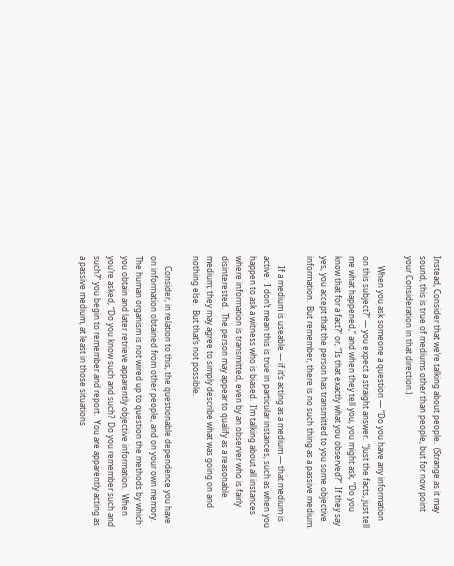Instead, Consider that we’re talking about people.  (Strange as it may sound, this is true of mediums other than people, but for now point your Consideration in that direction.)

     When you ask someone a question — “Do you have any information on this subject?” — you expect a straight answer.  “Just the facts, just tell me what happened,” and when they tell you, you might ask, “Do you know that for a fact?” or, “Is that exactly what you observed?”  If they say yes, you accept that the person has transmitted to you some objective information.  But remember, there is no such thing as a passive medium.

     If a medium is useable — if it’s acting as a medium — that medium is active.  I don’t mean this is true in particular instances, such as when you happen to ask a witness who is biased.  I’m talking about all instances where information is transmitted, even by an observer who is fairly disinterested.  The person may appear to qualify as a reasonable medium; they may agree to simply describe what was going on and nothing else.  But that’s not possible.

     Consider, in relation to this, the questionable dependence you have on information obtained from other people, and on your own memory.  The human organism is not wired up to question the methods by which you obtain and later retrieve apparently objective information.  When you’re asked, “Do you know such and such?  Do you remember such and such?” you begin to remember and report.  You are apparently acting as a passive medium, at least in those situations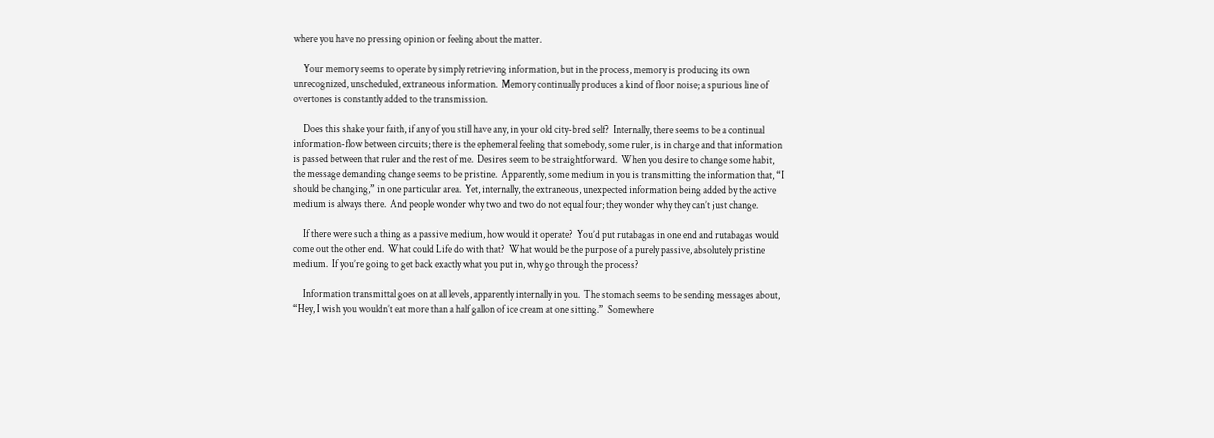where you have no pressing opinion or feeling about the matter.

     Your memory seems to operate by simply retrieving information, but in the process, memory is producing its own unrecognized, unscheduled, extraneous information.  Memory continually produces a kind of floor noise; a spurious line of overtones is constantly added to the transmission.

     Does this shake your faith, if any of you still have any, in your old city-bred self?  Internally, there seems to be a continual information-flow between circuits; there is the ephemeral feeling that somebody, some ruler, is in charge and that information is passed between that ruler and the rest of me.  Desires seem to be straightforward.  When you desire to change some habit, the message demanding change seems to be pristine.  Apparently, some medium in you is transmitting the information that, “I should be changing,” in one particular area.  Yet, internally, the extraneous, unexpected information being added by the active medium is always there.  And people wonder why two and two do not equal four; they wonder why they can’t just change.

     If there were such a thing as a passive medium, how would it operate?  You’d put rutabagas in one end and rutabagas would come out the other end.  What could Life do with that?  What would be the purpose of a purely passive, absolutely pristine medium.  If you’re going to get back exactly what you put in, why go through the process?

     Information transmittal goes on at all levels, apparently internally in you.  The stomach seems to be sending messages about, “Hey, I wish you wouldn’t eat more than a half gallon of ice cream at one sitting.”  Somewhere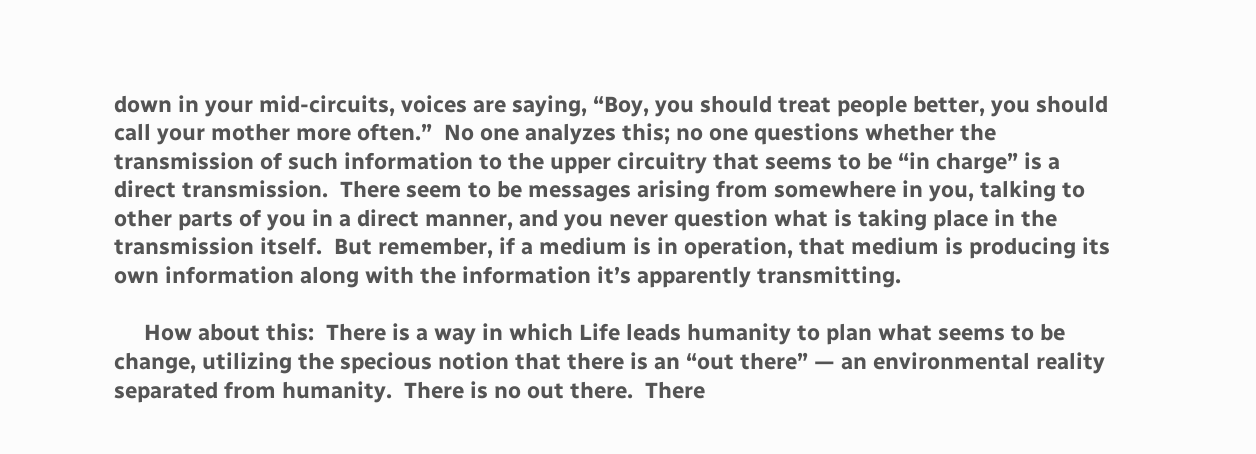down in your mid-circuits, voices are saying, “Boy, you should treat people better, you should call your mother more often.”  No one analyzes this; no one questions whether the transmission of such information to the upper circuitry that seems to be “in charge” is a direct transmission.  There seem to be messages arising from somewhere in you, talking to other parts of you in a direct manner, and you never question what is taking place in the transmission itself.  But remember, if a medium is in operation, that medium is producing its own information along with the information it’s apparently transmitting.

     How about this:  There is a way in which Life leads humanity to plan what seems to be change, utilizing the specious notion that there is an “out there” — an environmental reality separated from humanity.  There is no out there.  There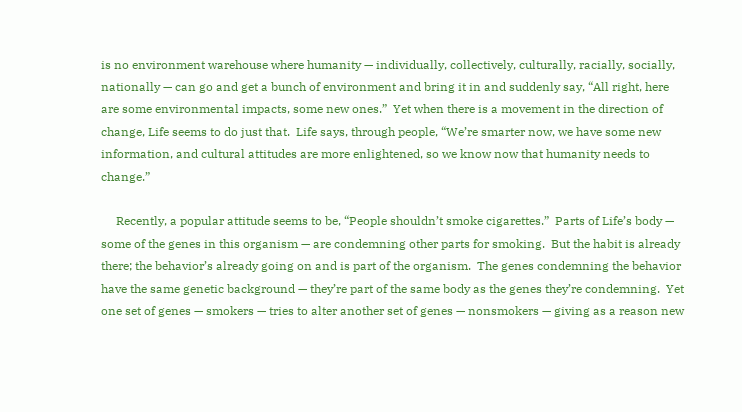is no environment warehouse where humanity — individually, collectively, culturally, racially, socially, nationally — can go and get a bunch of environment and bring it in and suddenly say, “All right, here are some environmental impacts, some new ones.”  Yet when there is a movement in the direction of change, Life seems to do just that.  Life says, through people, “We’re smarter now, we have some new information, and cultural attitudes are more enlightened, so we know now that humanity needs to change.”

     Recently, a popular attitude seems to be, “People shouldn’t smoke cigarettes.”  Parts of Life’s body — some of the genes in this organism — are condemning other parts for smoking.  But the habit is already there; the behavior’s already going on and is part of the organism.  The genes condemning the behavior have the same genetic background — they’re part of the same body as the genes they’re condemning.  Yet one set of genes — smokers — tries to alter another set of genes — nonsmokers — giving as a reason new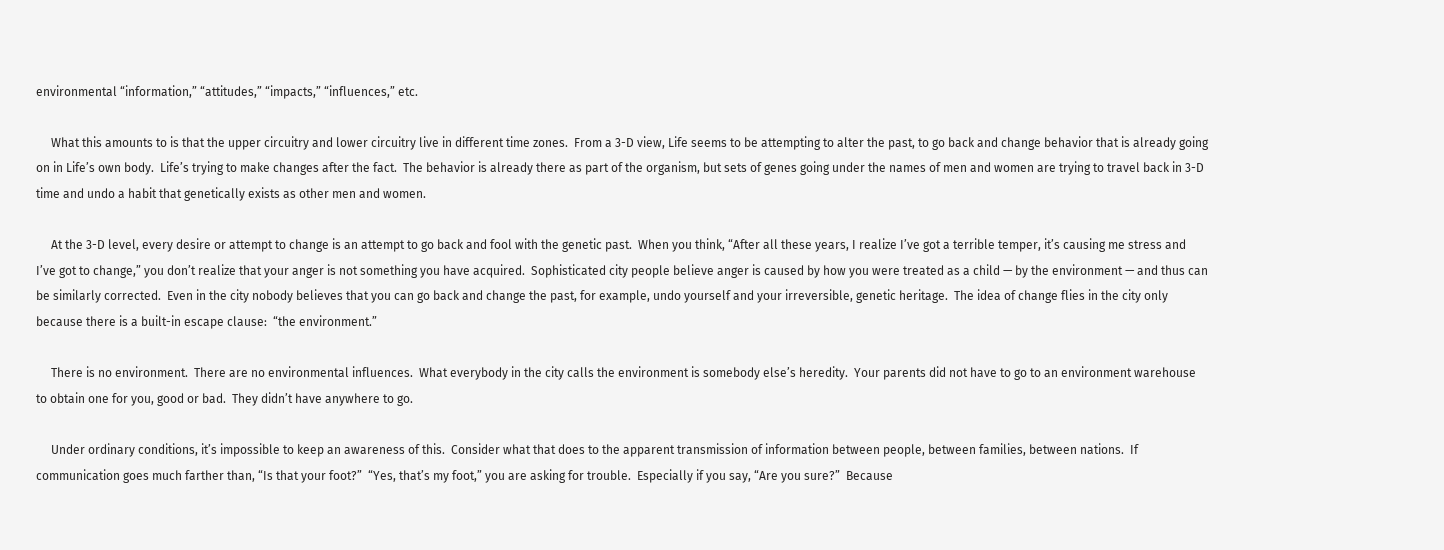environmental “information,” “attitudes,” “impacts,” “influences,” etc.

     What this amounts to is that the upper circuitry and lower circuitry live in different time zones.  From a 3-D view, Life seems to be attempting to alter the past, to go back and change behavior that is already going on in Life’s own body.  Life’s trying to make changes after the fact.  The behavior is already there as part of the organism, but sets of genes going under the names of men and women are trying to travel back in 3-D time and undo a habit that genetically exists as other men and women.

     At the 3-D level, every desire or attempt to change is an attempt to go back and fool with the genetic past.  When you think, “After all these years, I realize I’ve got a terrible temper, it’s causing me stress and I’ve got to change,” you don’t realize that your anger is not something you have acquired.  Sophisticated city people believe anger is caused by how you were treated as a child — by the environment — and thus can be similarly corrected.  Even in the city nobody believes that you can go back and change the past, for example, undo yourself and your irreversible, genetic heritage.  The idea of change flies in the city only because there is a built-in escape clause:  “the environment.”

     There is no environment.  There are no environmental influences.  What everybody in the city calls the environment is somebody else’s heredity.  Your parents did not have to go to an environment warehouse to obtain one for you, good or bad.  They didn’t have anywhere to go.

     Under ordinary conditions, it’s impossible to keep an awareness of this.  Consider what that does to the apparent transmission of information between people, between families, between nations.  If communication goes much farther than, “Is that your foot?”  “Yes, that’s my foot,” you are asking for trouble.  Especially if you say, “Are you sure?”  Because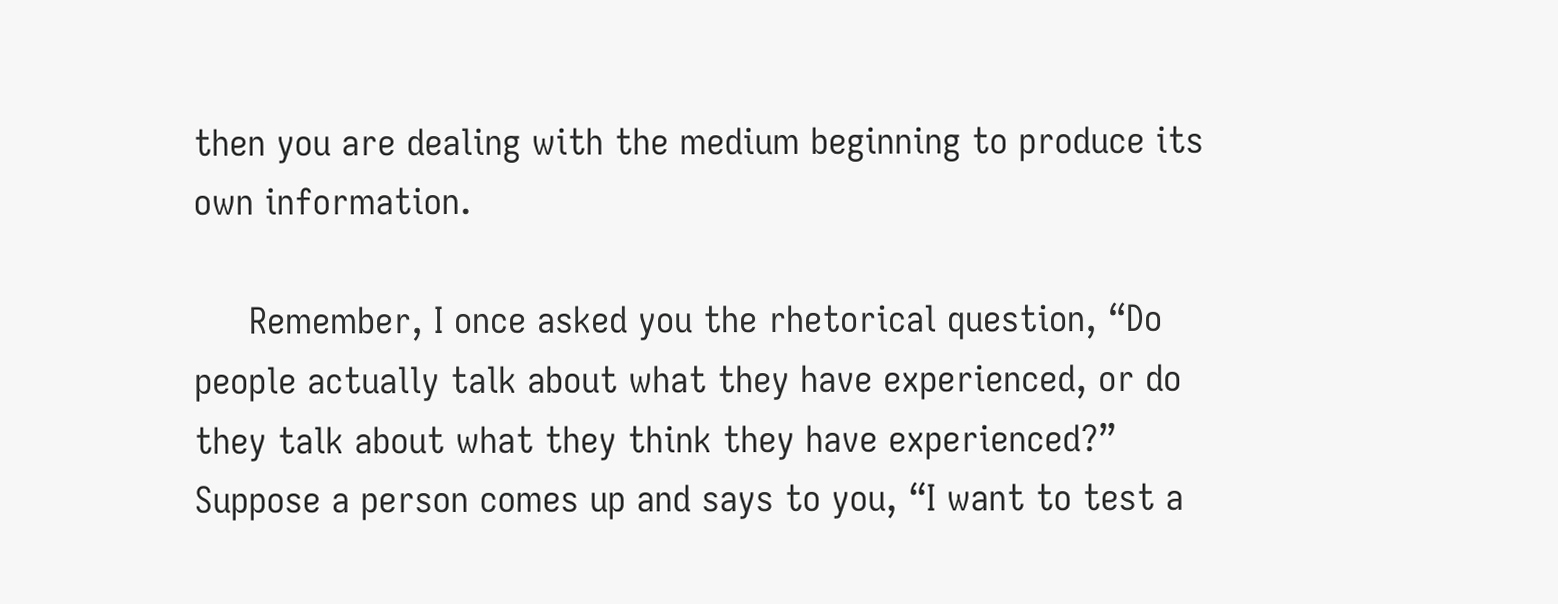then you are dealing with the medium beginning to produce its own information.

     Remember, I once asked you the rhetorical question, “Do people actually talk about what they have experienced, or do they talk about what they think they have experienced?”  Suppose a person comes up and says to you, “I want to test a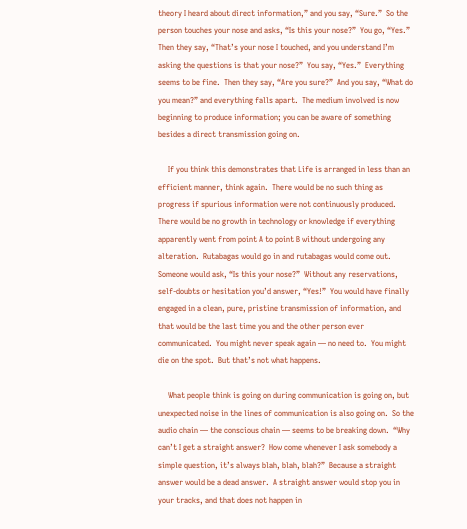theory I heard about direct information,” and you say, “Sure.”  So the person touches your nose and asks, “Is this your nose?”  You go, “Yes.”  Then they say, “That’s your nose I touched, and you understand I’m asking the questions is that your nose?”  You say, “Yes.”  Everything seems to be fine.  Then they say, “Are you sure?”  And you say, “What do you mean?” and everything falls apart.  The medium involved is now beginning to produce information; you can be aware of something besides a direct transmission going on.

     If you think this demonstrates that Life is arranged in less than an efficient manner, think again.  There would be no such thing as progress if spurious information were not continuously produced.  There would be no growth in technology or knowledge if everything apparently went from point A to point B without undergoing any alteration.  Rutabagas would go in and rutabagas would come out.  Someone would ask, “Is this your nose?”  Without any reservations, self-doubts or hesitation you’d answer, “Yes!”  You would have finally engaged in a clean, pure, pristine transmission of information, and that would be the last time you and the other person ever communicated.  You might never speak again — no need to.  You might die on the spot.  But that’s not what happens.

     What people think is going on during communication is going on, but unexpected noise in the lines of communication is also going on.  So the audio chain — the conscious chain — seems to be breaking down.  “Why can’t I get a straight answer?  How come whenever I ask somebody a simple question, it’s always blah, blah, blah?”  Because a straight answer would be a dead answer.  A straight answer would stop you in your tracks, and that does not happen in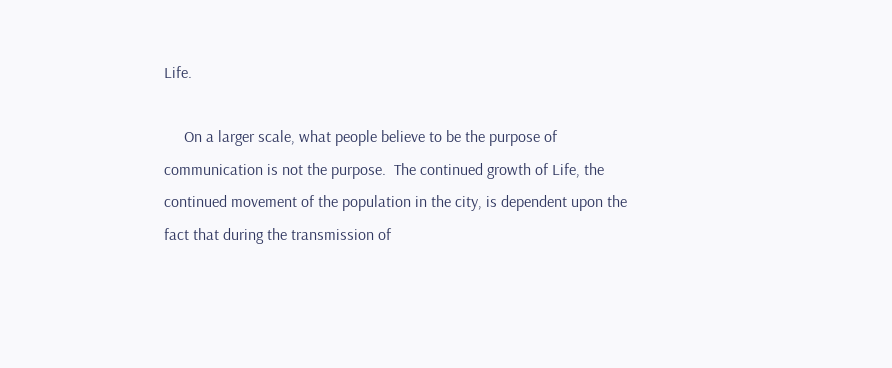Life.

     On a larger scale, what people believe to be the purpose of communication is not the purpose.  The continued growth of Life, the continued movement of the population in the city, is dependent upon the fact that during the transmission of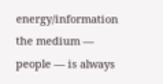energy/information the medium — people — is always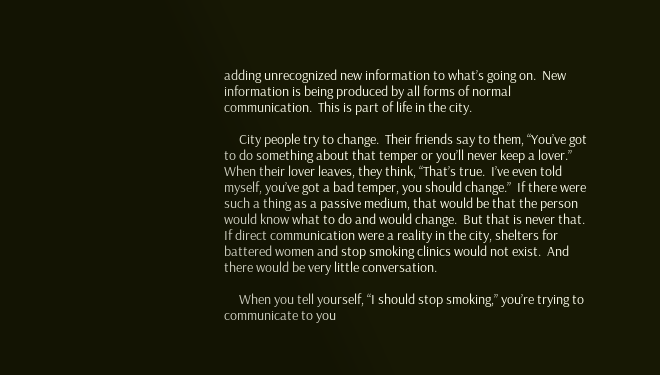adding unrecognized new information to what’s going on.  New information is being produced by all forms of normal communication.  This is part of life in the city.

     City people try to change.  Their friends say to them, “You’ve got to do something about that temper or you’ll never keep a lover.”  When their lover leaves, they think, “That’s true.  I’ve even told myself, you’ve got a bad temper, you should change.”  If there were such a thing as a passive medium, that would be that the person would know what to do and would change.  But that is never that.  If direct communication were a reality in the city, shelters for battered women and stop smoking clinics would not exist.  And there would be very little conversation.

     When you tell yourself, “I should stop smoking,” you’re trying to communicate to you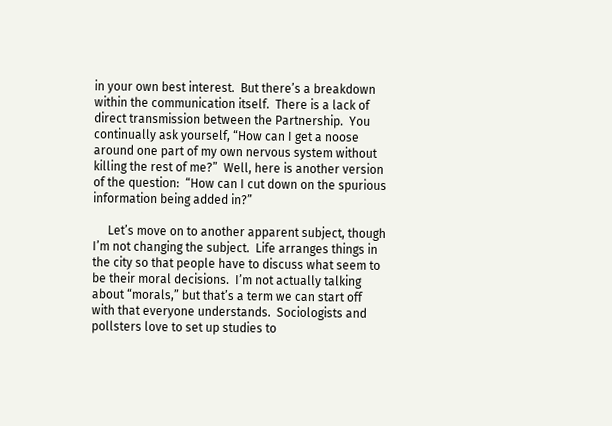in your own best interest.  But there’s a breakdown within the communication itself.  There is a lack of direct transmission between the Partnership.  You continually ask yourself, “How can I get a noose around one part of my own nervous system without killing the rest of me?”  Well, here is another version of the question:  “How can I cut down on the spurious information being added in?”

     Let’s move on to another apparent subject, though I’m not changing the subject.  Life arranges things in the city so that people have to discuss what seem to be their moral decisions.  I’m not actually talking about “morals,” but that’s a term we can start off with that everyone understands.  Sociologists and pollsters love to set up studies to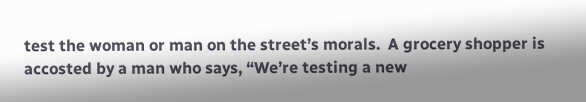test the woman or man on the street’s morals.  A grocery shopper is accosted by a man who says, “We’re testing a new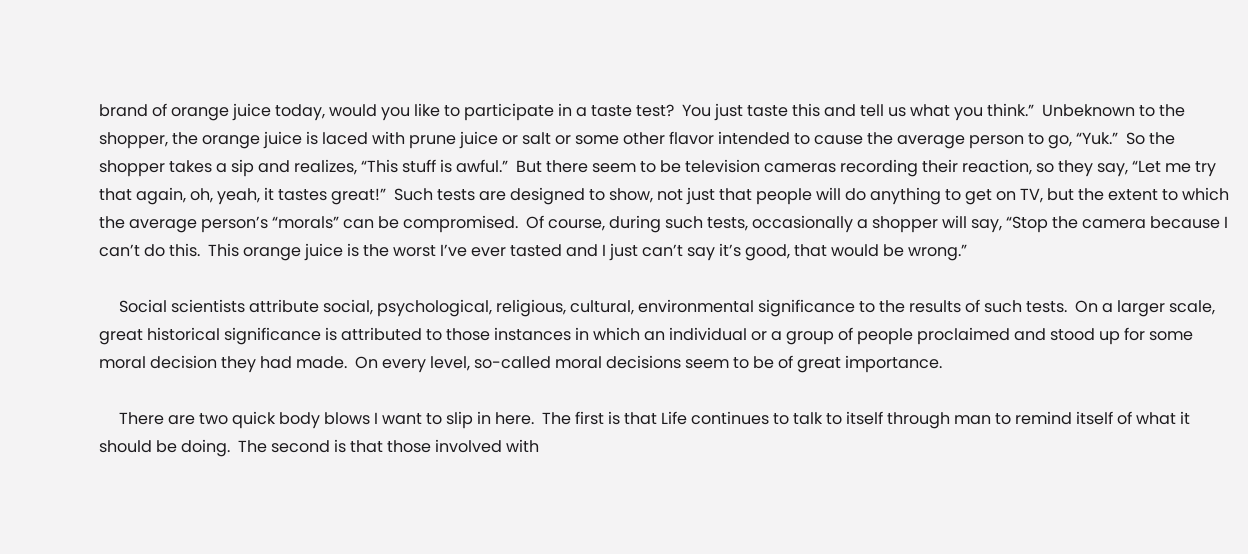brand of orange juice today, would you like to participate in a taste test?  You just taste this and tell us what you think.”  Unbeknown to the shopper, the orange juice is laced with prune juice or salt or some other flavor intended to cause the average person to go, “Yuk.”  So the shopper takes a sip and realizes, “This stuff is awful.”  But there seem to be television cameras recording their reaction, so they say, “Let me try that again, oh, yeah, it tastes great!”  Such tests are designed to show, not just that people will do anything to get on TV, but the extent to which the average person’s “morals” can be compromised.  Of course, during such tests, occasionally a shopper will say, “Stop the camera because I can’t do this.  This orange juice is the worst I’ve ever tasted and I just can’t say it’s good, that would be wrong.”

     Social scientists attribute social, psychological, religious, cultural, environmental significance to the results of such tests.  On a larger scale, great historical significance is attributed to those instances in which an individual or a group of people proclaimed and stood up for some moral decision they had made.  On every level, so-called moral decisions seem to be of great importance.

     There are two quick body blows I want to slip in here.  The first is that Life continues to talk to itself through man to remind itself of what it should be doing.  The second is that those involved with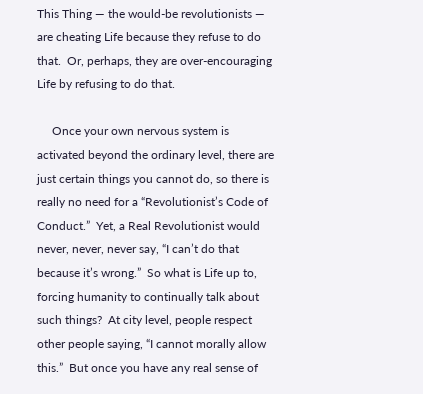This Thing — the would-be revolutionists — are cheating Life because they refuse to do that.  Or, perhaps, they are over-encouraging Life by refusing to do that.

     Once your own nervous system is activated beyond the ordinary level, there are just certain things you cannot do, so there is really no need for a “Revolutionist’s Code of Conduct.”  Yet, a Real Revolutionist would never, never, never say, “I can’t do that because it’s wrong.”  So what is Life up to, forcing humanity to continually talk about such things?  At city level, people respect other people saying, “I cannot morally allow this.”  But once you have any real sense of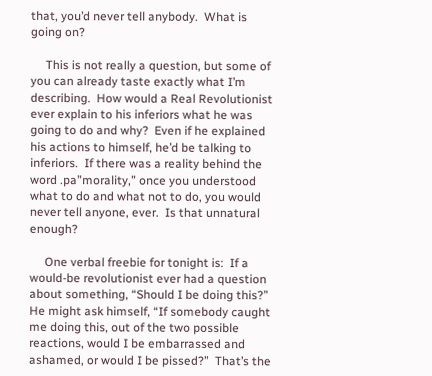that, you’d never tell anybody.  What is going on?

     This is not really a question, but some of you can already taste exactly what I’m describing.  How would a Real Revolutionist ever explain to his inferiors what he was going to do and why?  Even if he explained his actions to himself, he’d be talking to inferiors.  If there was a reality behind the word .pa”morality,” once you understood what to do and what not to do, you would never tell anyone, ever.  Is that unnatural enough?

     One verbal freebie for tonight is:  If a would-be revolutionist ever had a question about something, “Should I be doing this?”  He might ask himself, “If somebody caught me doing this, out of the two possible reactions, would I be embarrassed and ashamed, or would I be pissed?”  That’s the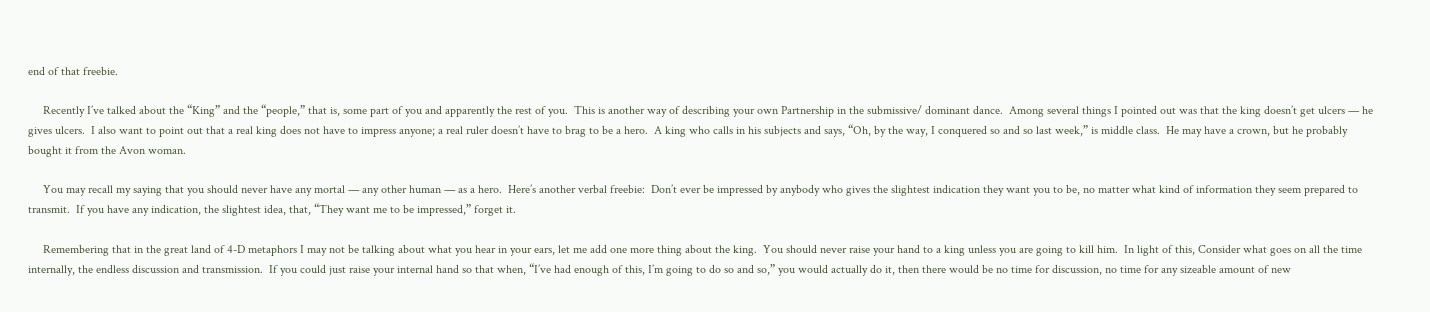end of that freebie.

     Recently I’ve talked about the “King” and the “people,” that is, some part of you and apparently the rest of you.  This is another way of describing your own Partnership in the submissive/ dominant dance.  Among several things I pointed out was that the king doesn’t get ulcers — he gives ulcers.  I also want to point out that a real king does not have to impress anyone; a real ruler doesn’t have to brag to be a hero.  A king who calls in his subjects and says, “Oh, by the way, I conquered so and so last week,” is middle class.  He may have a crown, but he probably bought it from the Avon woman.

     You may recall my saying that you should never have any mortal — any other human — as a hero.  Here’s another verbal freebie:  Don’t ever be impressed by anybody who gives the slightest indication they want you to be, no matter what kind of information they seem prepared to transmit.  If you have any indication, the slightest idea, that, “They want me to be impressed,” forget it.

     Remembering that in the great land of 4-D metaphors I may not be talking about what you hear in your ears, let me add one more thing about the king.  You should never raise your hand to a king unless you are going to kill him.  In light of this, Consider what goes on all the time internally, the endless discussion and transmission.  If you could just raise your internal hand so that when, “I’ve had enough of this, I’m going to do so and so,” you would actually do it, then there would be no time for discussion, no time for any sizeable amount of new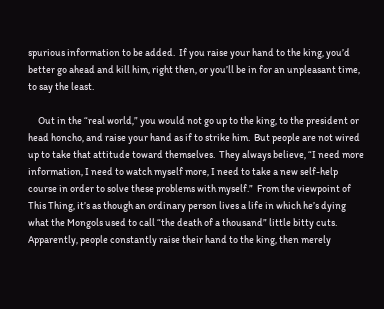spurious information to be added.  If you raise your hand to the king, you’d better go ahead and kill him, right then, or you’ll be in for an unpleasant time, to say the least.

     Out in the “real world,” you would not go up to the king, to the president or head honcho, and raise your hand as if to strike him.  But people are not wired up to take that attitude toward themselves.  They always believe, “I need more information, I need to watch myself more, I need to take a new self-help course in order to solve these problems with myself.”  From the viewpoint of This Thing, it’s as though an ordinary person lives a life in which he’s dying what the Mongols used to call “the death of a thousand” little bitty cuts.  Apparently, people constantly raise their hand to the king, then merely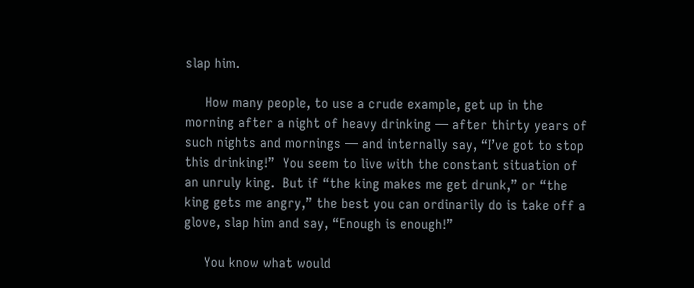slap him.

     How many people, to use a crude example, get up in the morning after a night of heavy drinking — after thirty years of such nights and mornings — and internally say, “I’ve got to stop this drinking!”  You seem to live with the constant situation of an unruly king.  But if “the king makes me get drunk,” or “the king gets me angry,” the best you can ordinarily do is take off a glove, slap him and say, “Enough is enough!”

     You know what would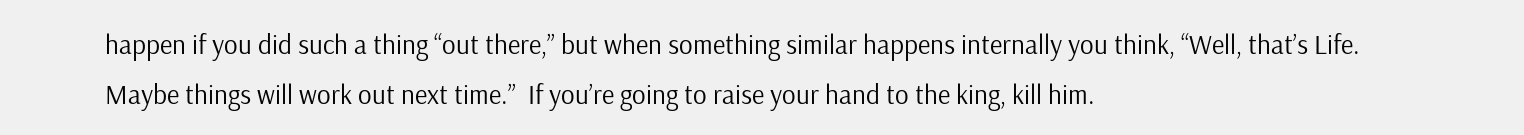happen if you did such a thing “out there,” but when something similar happens internally you think, “Well, that’s Life.  Maybe things will work out next time.”  If you’re going to raise your hand to the king, kill him.